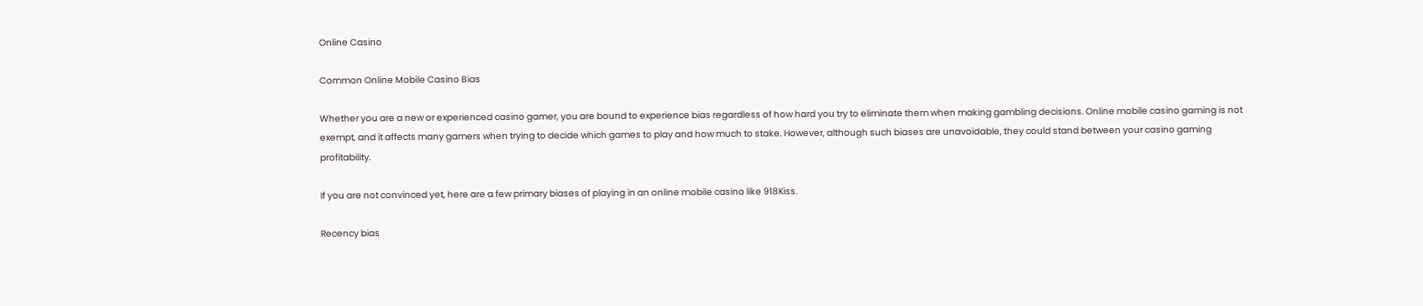Online Casino

Common Online Mobile Casino Bias

Whether you are a new or experienced casino gamer, you are bound to experience bias regardless of how hard you try to eliminate them when making gambling decisions. Online mobile casino gaming is not exempt, and it affects many gamers when trying to decide which games to play and how much to stake. However, although such biases are unavoidable, they could stand between your casino gaming profitability.

If you are not convinced yet, here are a few primary biases of playing in an online mobile casino like 918Kiss.

Recency bias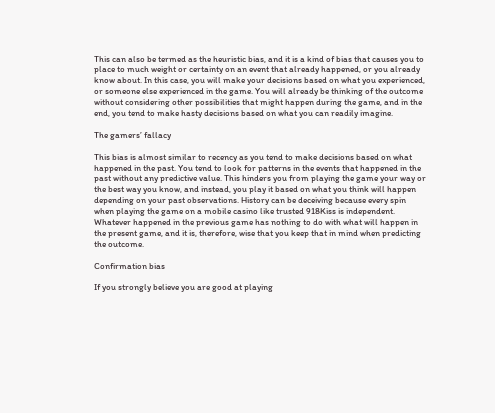This can also be termed as the heuristic bias, and it is a kind of bias that causes you to place to much weight or certainty on an event that already happened, or you already know about. In this case, you will make your decisions based on what you experienced, or someone else experienced in the game. You will already be thinking of the outcome without considering other possibilities that might happen during the game, and in the end, you tend to make hasty decisions based on what you can readily imagine.

The gamers’ fallacy

This bias is almost similar to recency as you tend to make decisions based on what happened in the past. You tend to look for patterns in the events that happened in the past without any predictive value. This hinders you from playing the game your way or the best way you know, and instead, you play it based on what you think will happen depending on your past observations. History can be deceiving because every spin when playing the game on a mobile casino like trusted 918Kiss is independent. Whatever happened in the previous game has nothing to do with what will happen in the present game, and it is, therefore, wise that you keep that in mind when predicting the outcome.

Confirmation bias

If you strongly believe you are good at playing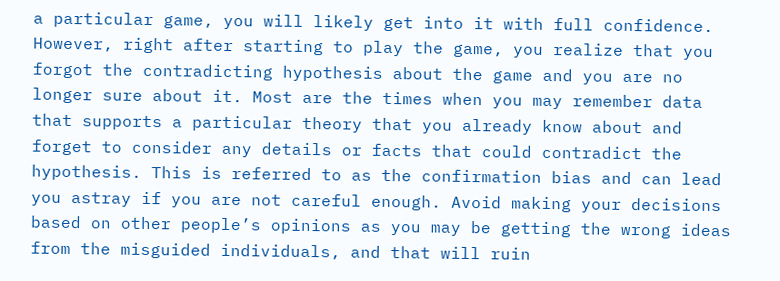a particular game, you will likely get into it with full confidence. However, right after starting to play the game, you realize that you forgot the contradicting hypothesis about the game and you are no longer sure about it. Most are the times when you may remember data that supports a particular theory that you already know about and forget to consider any details or facts that could contradict the hypothesis. This is referred to as the confirmation bias and can lead you astray if you are not careful enough. Avoid making your decisions based on other people’s opinions as you may be getting the wrong ideas from the misguided individuals, and that will ruin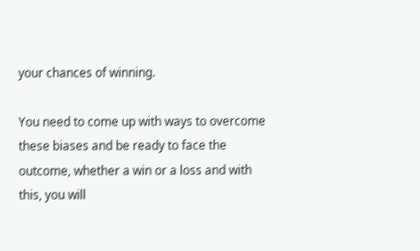your chances of winning.

You need to come up with ways to overcome these biases and be ready to face the outcome, whether a win or a loss and with this, you will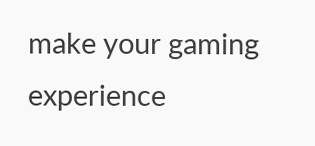make your gaming experience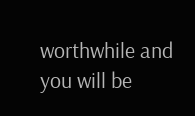worthwhile and you will be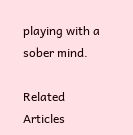playing with a sober mind.

Related Articles